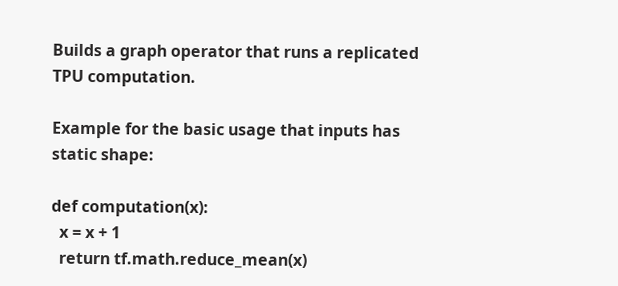Builds a graph operator that runs a replicated TPU computation.

Example for the basic usage that inputs has static shape:

def computation(x):
  x = x + 1
  return tf.math.reduce_mean(x)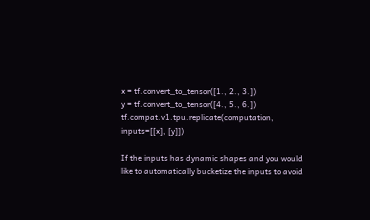x = tf.convert_to_tensor([1., 2., 3.])
y = tf.convert_to_tensor([4., 5., 6.])
tf.compat.v1.tpu.replicate(computation, inputs=[[x], [y]])

If the inputs has dynamic shapes and you would like to automatically bucketize the inputs to avoid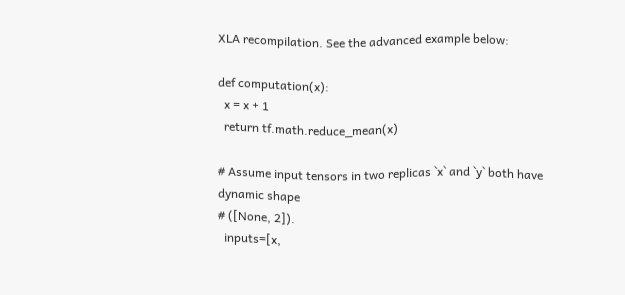XLA recompilation. See the advanced example below:

def computation(x):
  x = x + 1
  return tf.math.reduce_mean(x)

# Assume input tensors in two replicas `x` and `y` both have dynamic shape
# ([None, 2]).
  inputs=[x,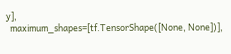y],
  maximum_shapes=[tf.TensorShape([None, None])],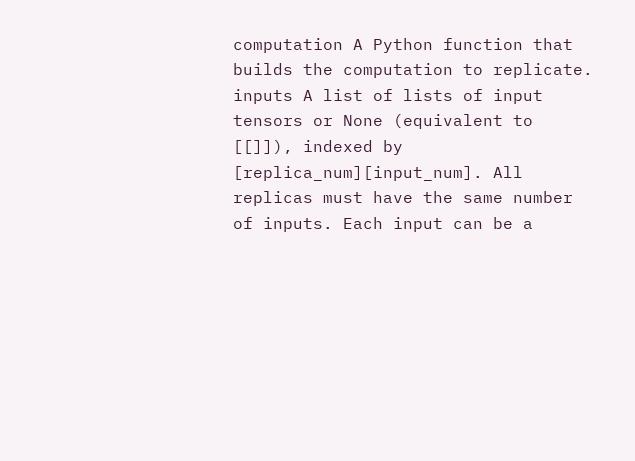computation A Python function that builds the computation to replicate.
inputs A list of lists of input tensors or None (equivalent to [[]]), indexed by [replica_num][input_num]. All replicas must have the same number of inputs. Each input can be a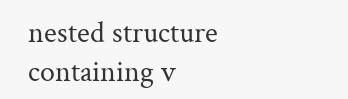nested structure containing v